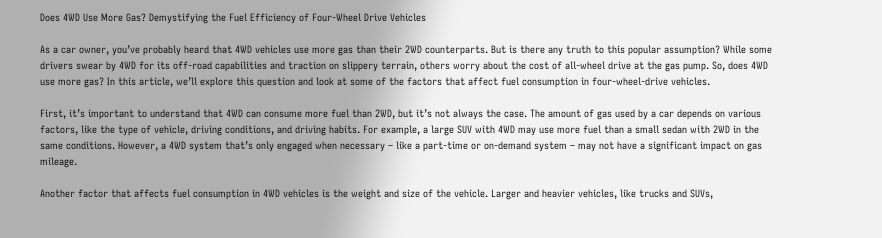Does 4WD Use More Gas? Demystifying the Fuel Efficiency of Four-Wheel Drive Vehicles

As a car owner, you’ve probably heard that 4WD vehicles use more gas than their 2WD counterparts. But is there any truth to this popular assumption? While some drivers swear by 4WD for its off-road capabilities and traction on slippery terrain, others worry about the cost of all-wheel drive at the gas pump. So, does 4WD use more gas? In this article, we’ll explore this question and look at some of the factors that affect fuel consumption in four-wheel-drive vehicles.

First, it’s important to understand that 4WD can consume more fuel than 2WD, but it’s not always the case. The amount of gas used by a car depends on various factors, like the type of vehicle, driving conditions, and driving habits. For example, a large SUV with 4WD may use more fuel than a small sedan with 2WD in the same conditions. However, a 4WD system that’s only engaged when necessary – like a part-time or on-demand system – may not have a significant impact on gas mileage.

Another factor that affects fuel consumption in 4WD vehicles is the weight and size of the vehicle. Larger and heavier vehicles, like trucks and SUVs,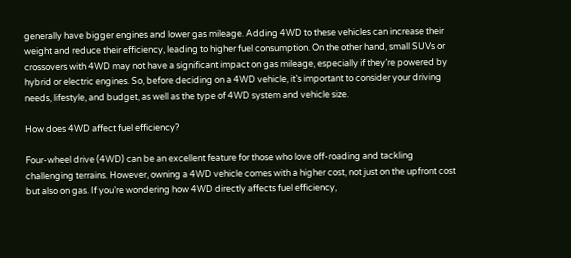generally have bigger engines and lower gas mileage. Adding 4WD to these vehicles can increase their weight and reduce their efficiency, leading to higher fuel consumption. On the other hand, small SUVs or crossovers with 4WD may not have a significant impact on gas mileage, especially if they’re powered by hybrid or electric engines. So, before deciding on a 4WD vehicle, it’s important to consider your driving needs, lifestyle, and budget, as well as the type of 4WD system and vehicle size.

How does 4WD affect fuel efficiency?

Four-wheel drive (4WD) can be an excellent feature for those who love off-roading and tackling challenging terrains. However, owning a 4WD vehicle comes with a higher cost, not just on the upfront cost but also on gas. If you’re wondering how 4WD directly affects fuel efficiency,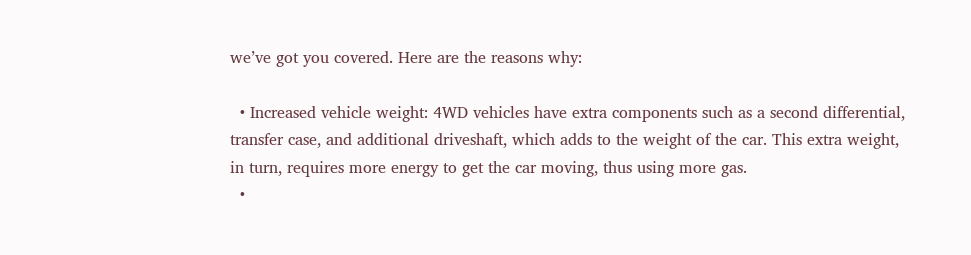we’ve got you covered. Here are the reasons why:

  • Increased vehicle weight: 4WD vehicles have extra components such as a second differential, transfer case, and additional driveshaft, which adds to the weight of the car. This extra weight, in turn, requires more energy to get the car moving, thus using more gas.
  •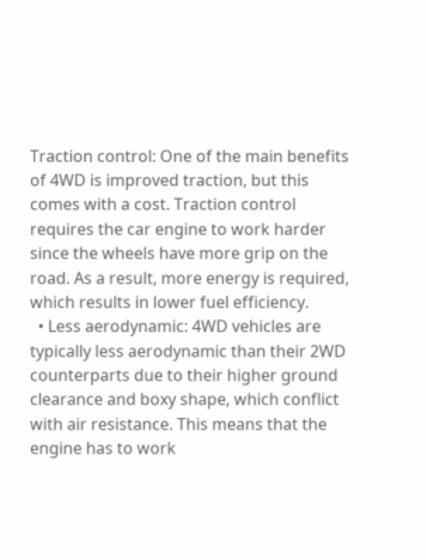Traction control: One of the main benefits of 4WD is improved traction, but this comes with a cost. Traction control requires the car engine to work harder since the wheels have more grip on the road. As a result, more energy is required, which results in lower fuel efficiency.
  • Less aerodynamic: 4WD vehicles are typically less aerodynamic than their 2WD counterparts due to their higher ground clearance and boxy shape, which conflict with air resistance. This means that the engine has to work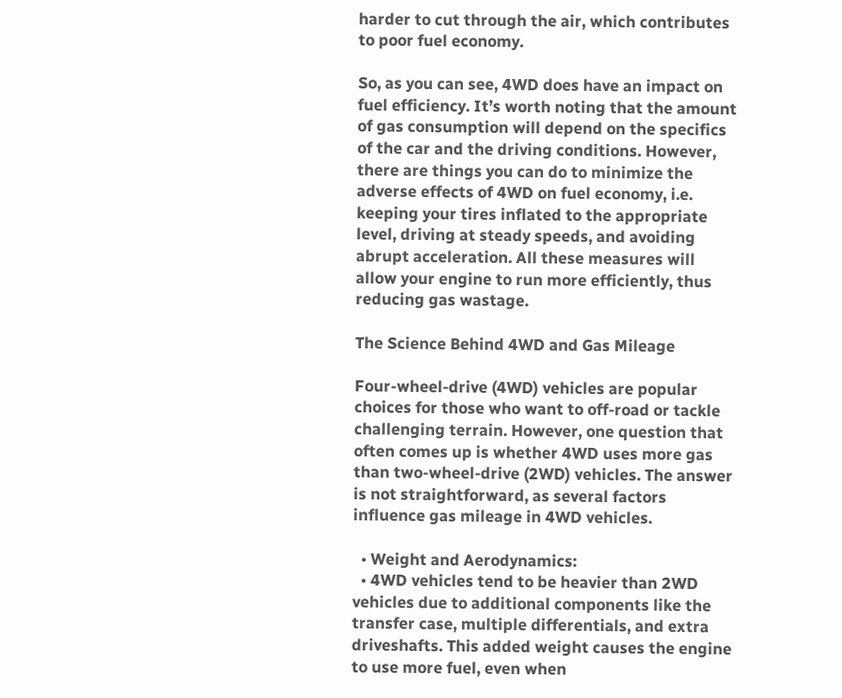harder to cut through the air, which contributes to poor fuel economy.

So, as you can see, 4WD does have an impact on fuel efficiency. It’s worth noting that the amount of gas consumption will depend on the specifics of the car and the driving conditions. However, there are things you can do to minimize the adverse effects of 4WD on fuel economy, i.e. keeping your tires inflated to the appropriate level, driving at steady speeds, and avoiding abrupt acceleration. All these measures will allow your engine to run more efficiently, thus reducing gas wastage.

The Science Behind 4WD and Gas Mileage

Four-wheel-drive (4WD) vehicles are popular choices for those who want to off-road or tackle challenging terrain. However, one question that often comes up is whether 4WD uses more gas than two-wheel-drive (2WD) vehicles. The answer is not straightforward, as several factors influence gas mileage in 4WD vehicles.

  • Weight and Aerodynamics:
  • 4WD vehicles tend to be heavier than 2WD vehicles due to additional components like the transfer case, multiple differentials, and extra driveshafts. This added weight causes the engine to use more fuel, even when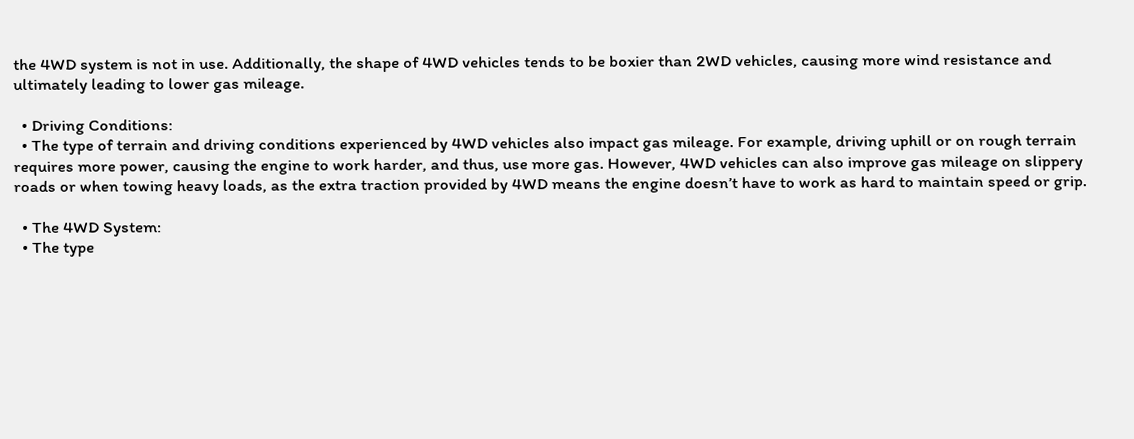the 4WD system is not in use. Additionally, the shape of 4WD vehicles tends to be boxier than 2WD vehicles, causing more wind resistance and ultimately leading to lower gas mileage.

  • Driving Conditions:
  • The type of terrain and driving conditions experienced by 4WD vehicles also impact gas mileage. For example, driving uphill or on rough terrain requires more power, causing the engine to work harder, and thus, use more gas. However, 4WD vehicles can also improve gas mileage on slippery roads or when towing heavy loads, as the extra traction provided by 4WD means the engine doesn’t have to work as hard to maintain speed or grip.

  • The 4WD System:
  • The type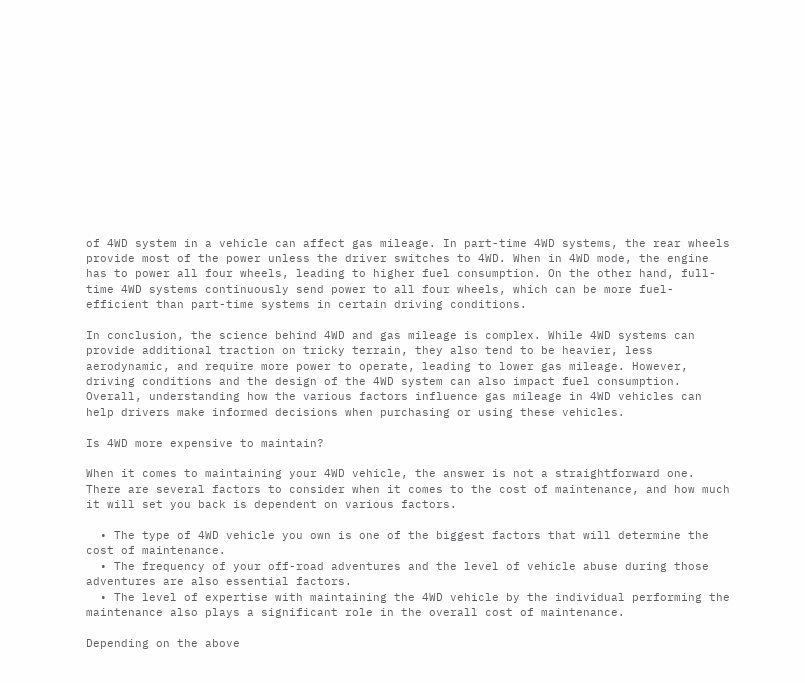of 4WD system in a vehicle can affect gas mileage. In part-time 4WD systems, the rear wheels provide most of the power unless the driver switches to 4WD. When in 4WD mode, the engine has to power all four wheels, leading to higher fuel consumption. On the other hand, full-time 4WD systems continuously send power to all four wheels, which can be more fuel-efficient than part-time systems in certain driving conditions.

In conclusion, the science behind 4WD and gas mileage is complex. While 4WD systems can provide additional traction on tricky terrain, they also tend to be heavier, less aerodynamic, and require more power to operate, leading to lower gas mileage. However, driving conditions and the design of the 4WD system can also impact fuel consumption. Overall, understanding how the various factors influence gas mileage in 4WD vehicles can help drivers make informed decisions when purchasing or using these vehicles.

Is 4WD more expensive to maintain?

When it comes to maintaining your 4WD vehicle, the answer is not a straightforward one. There are several factors to consider when it comes to the cost of maintenance, and how much it will set you back is dependent on various factors.

  • The type of 4WD vehicle you own is one of the biggest factors that will determine the cost of maintenance.
  • The frequency of your off-road adventures and the level of vehicle abuse during those adventures are also essential factors.
  • The level of expertise with maintaining the 4WD vehicle by the individual performing the maintenance also plays a significant role in the overall cost of maintenance.

Depending on the above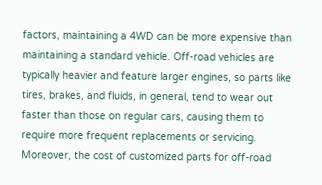factors, maintaining a 4WD can be more expensive than maintaining a standard vehicle. Off-road vehicles are typically heavier and feature larger engines, so parts like tires, brakes, and fluids, in general, tend to wear out faster than those on regular cars, causing them to require more frequent replacements or servicing. Moreover, the cost of customized parts for off-road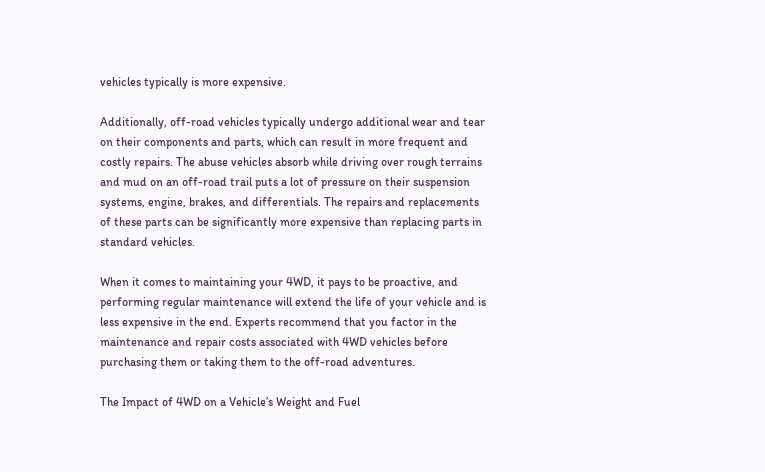vehicles typically is more expensive.

Additionally, off-road vehicles typically undergo additional wear and tear on their components and parts, which can result in more frequent and costly repairs. The abuse vehicles absorb while driving over rough terrains and mud on an off-road trail puts a lot of pressure on their suspension systems, engine, brakes, and differentials. The repairs and replacements of these parts can be significantly more expensive than replacing parts in standard vehicles.

When it comes to maintaining your 4WD, it pays to be proactive, and performing regular maintenance will extend the life of your vehicle and is less expensive in the end. Experts recommend that you factor in the maintenance and repair costs associated with 4WD vehicles before purchasing them or taking them to the off-road adventures.

The Impact of 4WD on a Vehicle’s Weight and Fuel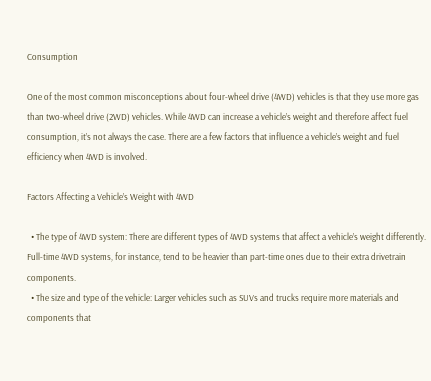Consumption

One of the most common misconceptions about four-wheel drive (4WD) vehicles is that they use more gas than two-wheel drive (2WD) vehicles. While 4WD can increase a vehicle’s weight and therefore affect fuel consumption, it’s not always the case. There are a few factors that influence a vehicle’s weight and fuel efficiency when 4WD is involved.

Factors Affecting a Vehicle’s Weight with 4WD

  • The type of 4WD system: There are different types of 4WD systems that affect a vehicle’s weight differently. Full-time 4WD systems, for instance, tend to be heavier than part-time ones due to their extra drivetrain components.
  • The size and type of the vehicle: Larger vehicles such as SUVs and trucks require more materials and components that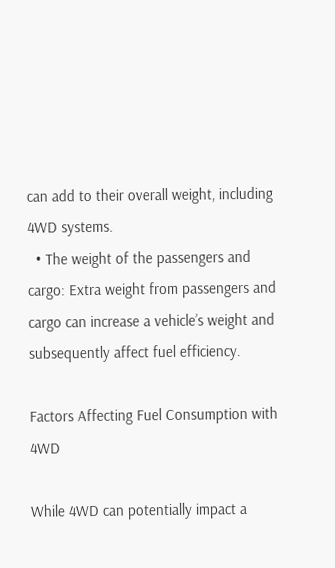can add to their overall weight, including 4WD systems.
  • The weight of the passengers and cargo: Extra weight from passengers and cargo can increase a vehicle’s weight and subsequently affect fuel efficiency.

Factors Affecting Fuel Consumption with 4WD

While 4WD can potentially impact a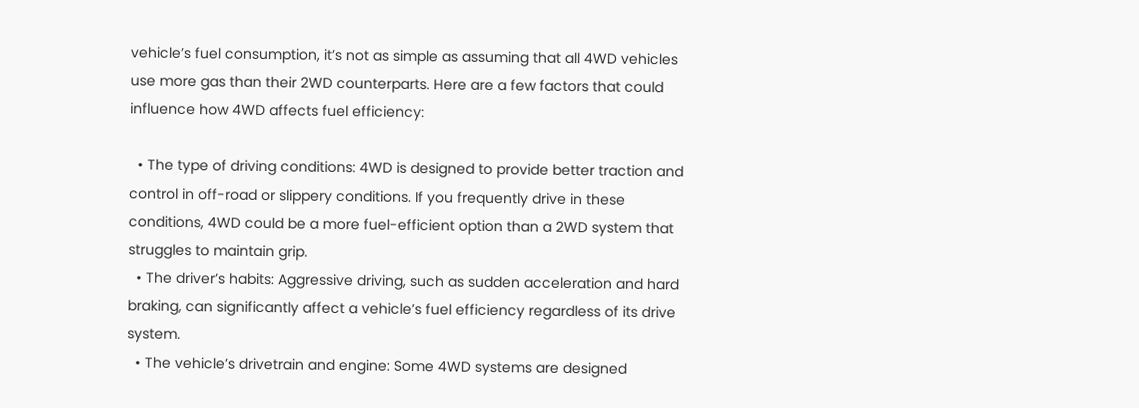vehicle’s fuel consumption, it’s not as simple as assuming that all 4WD vehicles use more gas than their 2WD counterparts. Here are a few factors that could influence how 4WD affects fuel efficiency:

  • The type of driving conditions: 4WD is designed to provide better traction and control in off-road or slippery conditions. If you frequently drive in these conditions, 4WD could be a more fuel-efficient option than a 2WD system that struggles to maintain grip.
  • The driver’s habits: Aggressive driving, such as sudden acceleration and hard braking, can significantly affect a vehicle’s fuel efficiency regardless of its drive system.
  • The vehicle’s drivetrain and engine: Some 4WD systems are designed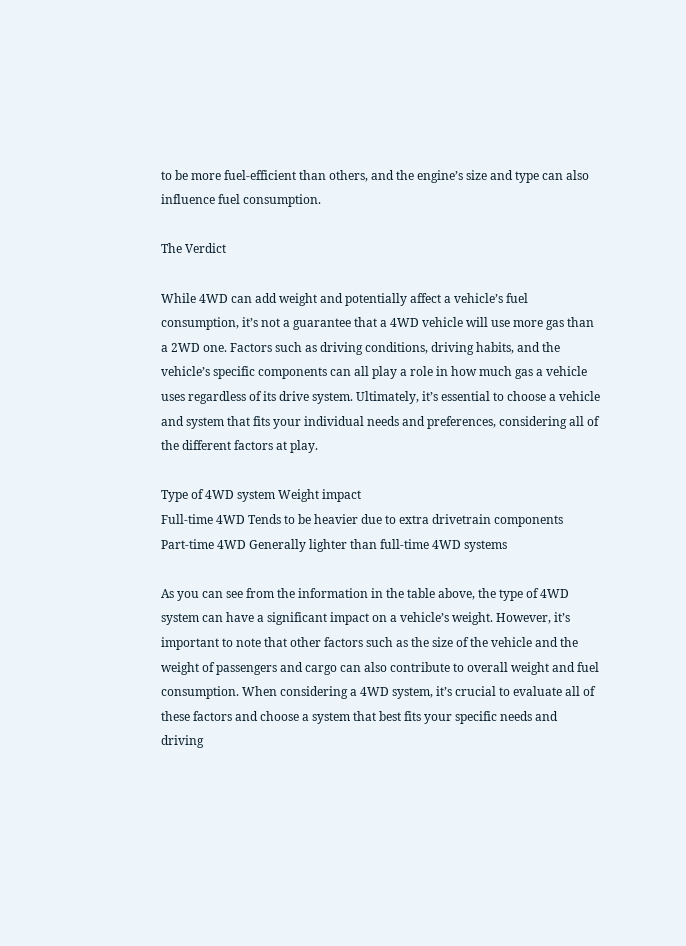to be more fuel-efficient than others, and the engine’s size and type can also influence fuel consumption.

The Verdict

While 4WD can add weight and potentially affect a vehicle’s fuel consumption, it’s not a guarantee that a 4WD vehicle will use more gas than a 2WD one. Factors such as driving conditions, driving habits, and the vehicle’s specific components can all play a role in how much gas a vehicle uses regardless of its drive system. Ultimately, it’s essential to choose a vehicle and system that fits your individual needs and preferences, considering all of the different factors at play.

Type of 4WD system Weight impact
Full-time 4WD Tends to be heavier due to extra drivetrain components
Part-time 4WD Generally lighter than full-time 4WD systems

As you can see from the information in the table above, the type of 4WD system can have a significant impact on a vehicle’s weight. However, it’s important to note that other factors such as the size of the vehicle and the weight of passengers and cargo can also contribute to overall weight and fuel consumption. When considering a 4WD system, it’s crucial to evaluate all of these factors and choose a system that best fits your specific needs and driving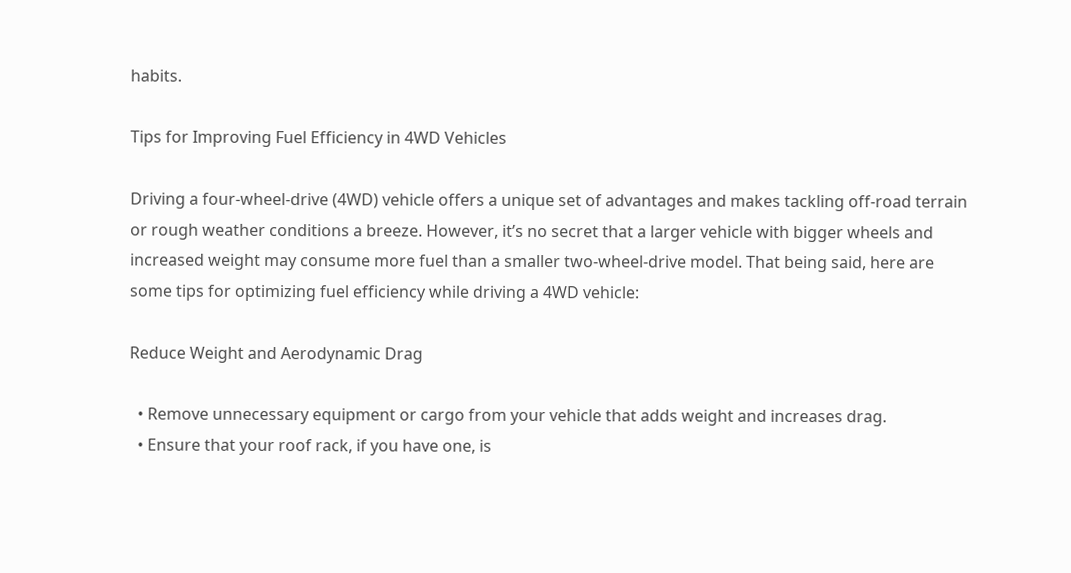habits.

Tips for Improving Fuel Efficiency in 4WD Vehicles

Driving a four-wheel-drive (4WD) vehicle offers a unique set of advantages and makes tackling off-road terrain or rough weather conditions a breeze. However, it’s no secret that a larger vehicle with bigger wheels and increased weight may consume more fuel than a smaller two-wheel-drive model. That being said, here are some tips for optimizing fuel efficiency while driving a 4WD vehicle:

Reduce Weight and Aerodynamic Drag

  • Remove unnecessary equipment or cargo from your vehicle that adds weight and increases drag.
  • Ensure that your roof rack, if you have one, is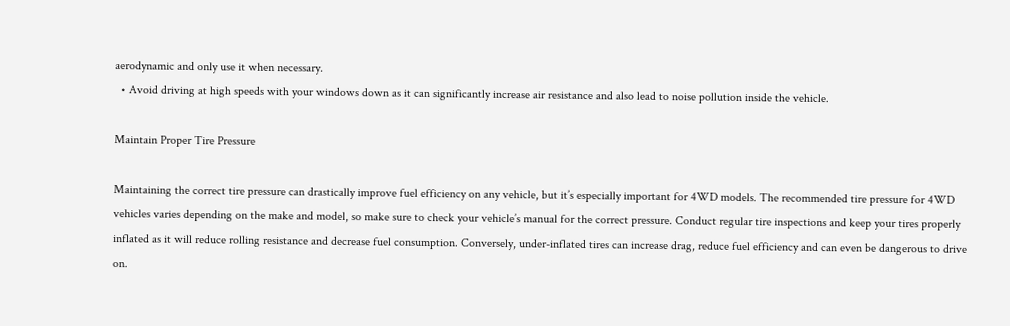aerodynamic and only use it when necessary.
  • Avoid driving at high speeds with your windows down as it can significantly increase air resistance and also lead to noise pollution inside the vehicle.

Maintain Proper Tire Pressure

Maintaining the correct tire pressure can drastically improve fuel efficiency on any vehicle, but it’s especially important for 4WD models. The recommended tire pressure for 4WD vehicles varies depending on the make and model, so make sure to check your vehicle’s manual for the correct pressure. Conduct regular tire inspections and keep your tires properly inflated as it will reduce rolling resistance and decrease fuel consumption. Conversely, under-inflated tires can increase drag, reduce fuel efficiency and can even be dangerous to drive on.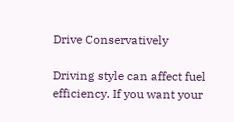Drive Conservatively

Driving style can affect fuel efficiency. If you want your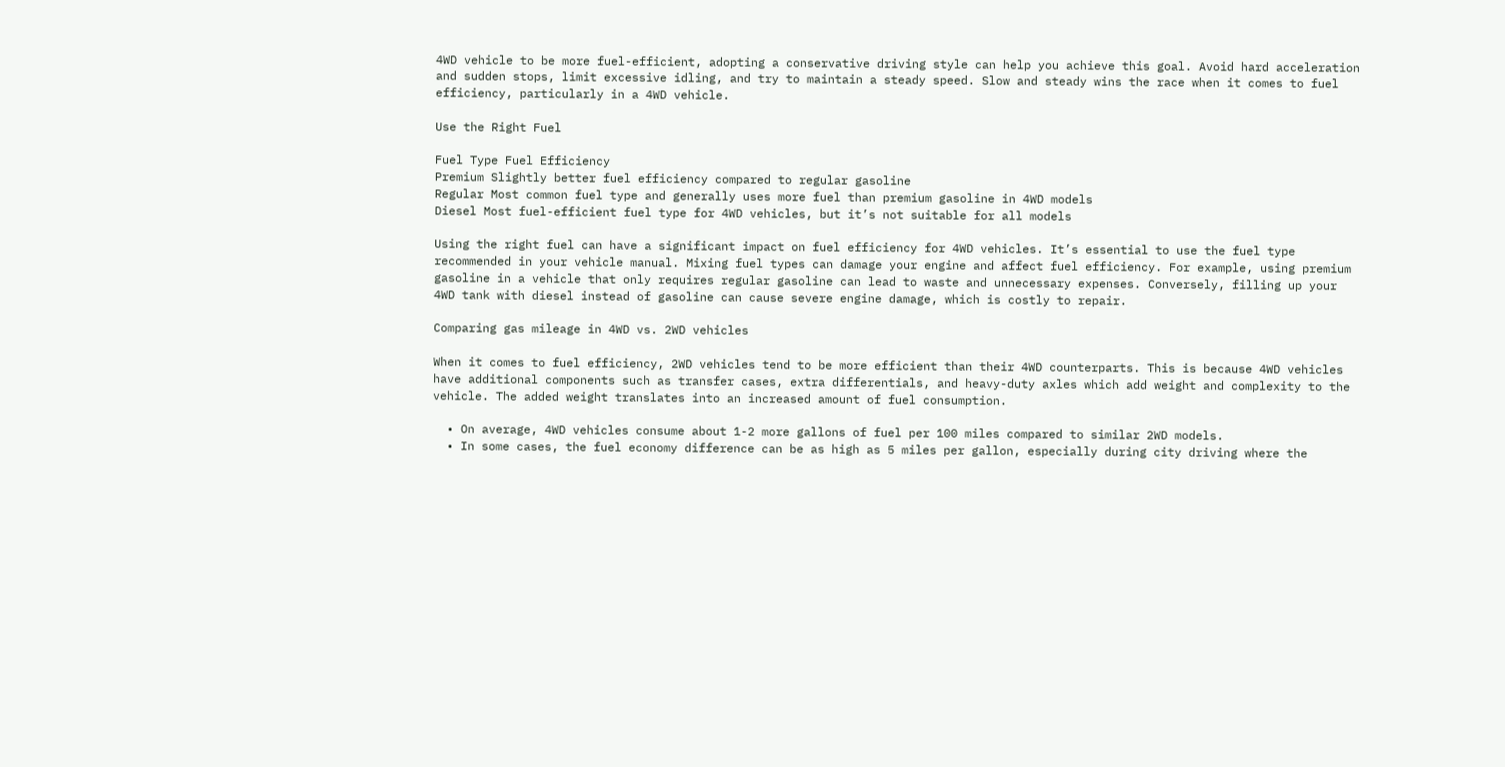4WD vehicle to be more fuel-efficient, adopting a conservative driving style can help you achieve this goal. Avoid hard acceleration and sudden stops, limit excessive idling, and try to maintain a steady speed. Slow and steady wins the race when it comes to fuel efficiency, particularly in a 4WD vehicle.

Use the Right Fuel

Fuel Type Fuel Efficiency
Premium Slightly better fuel efficiency compared to regular gasoline
Regular Most common fuel type and generally uses more fuel than premium gasoline in 4WD models
Diesel Most fuel-efficient fuel type for 4WD vehicles, but it’s not suitable for all models

Using the right fuel can have a significant impact on fuel efficiency for 4WD vehicles. It’s essential to use the fuel type recommended in your vehicle manual. Mixing fuel types can damage your engine and affect fuel efficiency. For example, using premium gasoline in a vehicle that only requires regular gasoline can lead to waste and unnecessary expenses. Conversely, filling up your 4WD tank with diesel instead of gasoline can cause severe engine damage, which is costly to repair.

Comparing gas mileage in 4WD vs. 2WD vehicles

When it comes to fuel efficiency, 2WD vehicles tend to be more efficient than their 4WD counterparts. This is because 4WD vehicles have additional components such as transfer cases, extra differentials, and heavy-duty axles which add weight and complexity to the vehicle. The added weight translates into an increased amount of fuel consumption.

  • On average, 4WD vehicles consume about 1-2 more gallons of fuel per 100 miles compared to similar 2WD models.
  • In some cases, the fuel economy difference can be as high as 5 miles per gallon, especially during city driving where the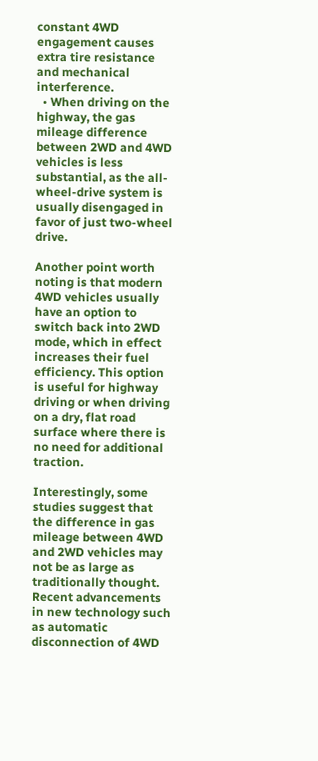constant 4WD engagement causes extra tire resistance and mechanical interference.
  • When driving on the highway, the gas mileage difference between 2WD and 4WD vehicles is less substantial, as the all-wheel-drive system is usually disengaged in favor of just two-wheel drive.

Another point worth noting is that modern 4WD vehicles usually have an option to switch back into 2WD mode, which in effect increases their fuel efficiency. This option is useful for highway driving or when driving on a dry, flat road surface where there is no need for additional traction.

Interestingly, some studies suggest that the difference in gas mileage between 4WD and 2WD vehicles may not be as large as traditionally thought. Recent advancements in new technology such as automatic disconnection of 4WD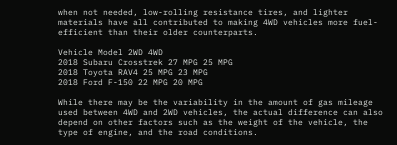when not needed, low-rolling resistance tires, and lighter materials have all contributed to making 4WD vehicles more fuel-efficient than their older counterparts.

Vehicle Model 2WD 4WD
2018 Subaru Crosstrek 27 MPG 25 MPG
2018 Toyota RAV4 25 MPG 23 MPG
2018 Ford F-150 22 MPG 20 MPG

While there may be the variability in the amount of gas mileage used between 4WD and 2WD vehicles, the actual difference can also depend on other factors such as the weight of the vehicle, the type of engine, and the road conditions.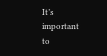It’s important to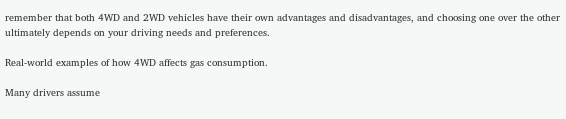remember that both 4WD and 2WD vehicles have their own advantages and disadvantages, and choosing one over the other ultimately depends on your driving needs and preferences.

Real-world examples of how 4WD affects gas consumption.

Many drivers assume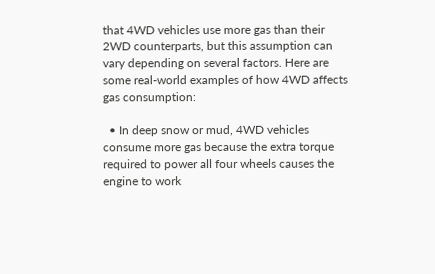that 4WD vehicles use more gas than their 2WD counterparts, but this assumption can vary depending on several factors. Here are some real-world examples of how 4WD affects gas consumption:

  • In deep snow or mud, 4WD vehicles consume more gas because the extra torque required to power all four wheels causes the engine to work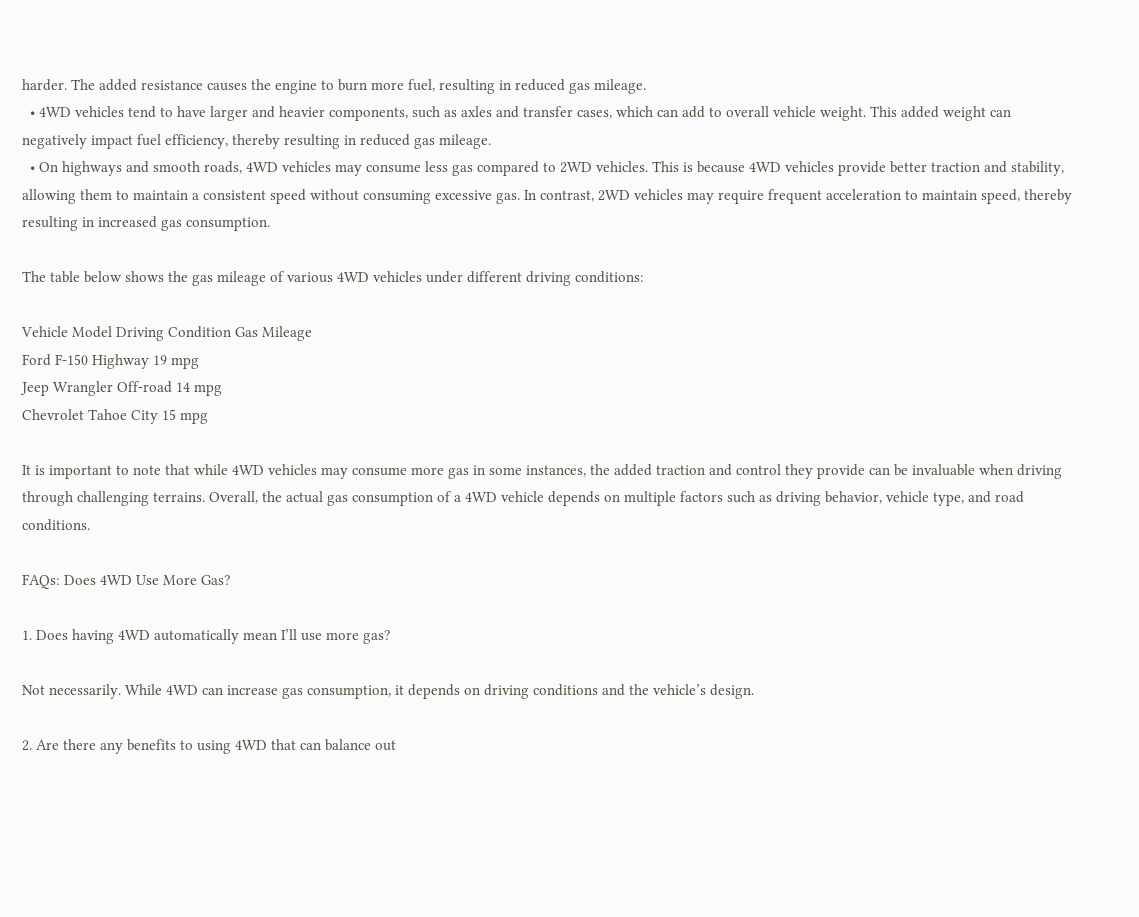harder. The added resistance causes the engine to burn more fuel, resulting in reduced gas mileage.
  • 4WD vehicles tend to have larger and heavier components, such as axles and transfer cases, which can add to overall vehicle weight. This added weight can negatively impact fuel efficiency, thereby resulting in reduced gas mileage.
  • On highways and smooth roads, 4WD vehicles may consume less gas compared to 2WD vehicles. This is because 4WD vehicles provide better traction and stability, allowing them to maintain a consistent speed without consuming excessive gas. In contrast, 2WD vehicles may require frequent acceleration to maintain speed, thereby resulting in increased gas consumption.

The table below shows the gas mileage of various 4WD vehicles under different driving conditions:

Vehicle Model Driving Condition Gas Mileage
Ford F-150 Highway 19 mpg
Jeep Wrangler Off-road 14 mpg
Chevrolet Tahoe City 15 mpg

It is important to note that while 4WD vehicles may consume more gas in some instances, the added traction and control they provide can be invaluable when driving through challenging terrains. Overall, the actual gas consumption of a 4WD vehicle depends on multiple factors such as driving behavior, vehicle type, and road conditions.

FAQs: Does 4WD Use More Gas?

1. Does having 4WD automatically mean I’ll use more gas?

Not necessarily. While 4WD can increase gas consumption, it depends on driving conditions and the vehicle’s design.

2. Are there any benefits to using 4WD that can balance out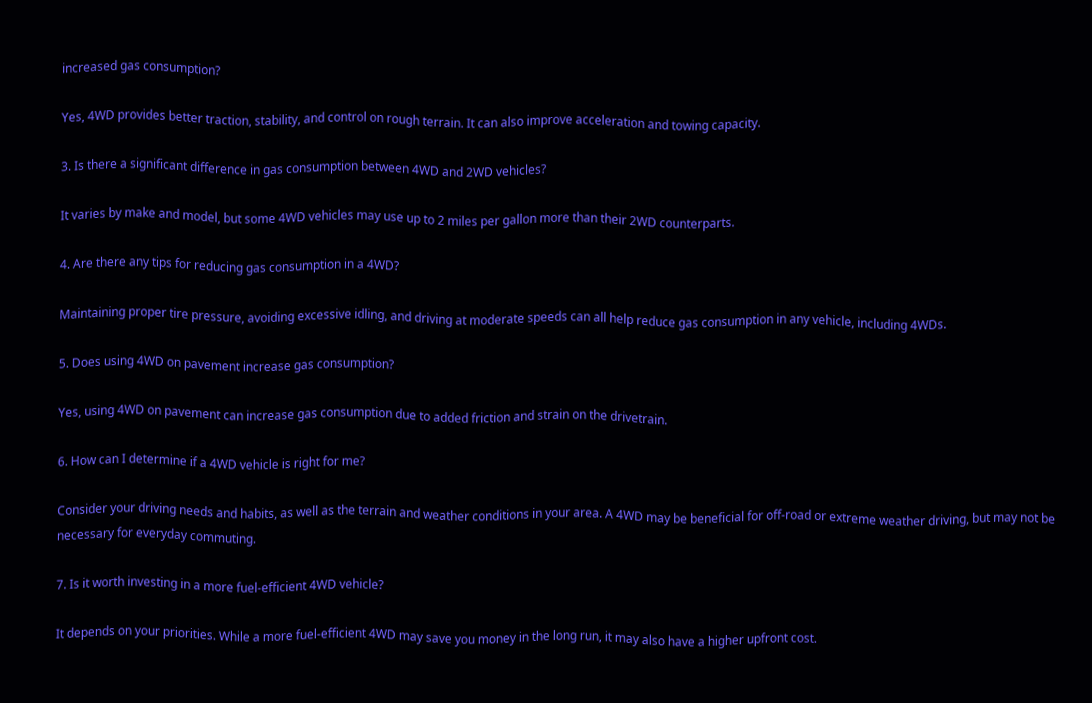increased gas consumption?

Yes, 4WD provides better traction, stability, and control on rough terrain. It can also improve acceleration and towing capacity.

3. Is there a significant difference in gas consumption between 4WD and 2WD vehicles?

It varies by make and model, but some 4WD vehicles may use up to 2 miles per gallon more than their 2WD counterparts.

4. Are there any tips for reducing gas consumption in a 4WD?

Maintaining proper tire pressure, avoiding excessive idling, and driving at moderate speeds can all help reduce gas consumption in any vehicle, including 4WDs.

5. Does using 4WD on pavement increase gas consumption?

Yes, using 4WD on pavement can increase gas consumption due to added friction and strain on the drivetrain.

6. How can I determine if a 4WD vehicle is right for me?

Consider your driving needs and habits, as well as the terrain and weather conditions in your area. A 4WD may be beneficial for off-road or extreme weather driving, but may not be necessary for everyday commuting.

7. Is it worth investing in a more fuel-efficient 4WD vehicle?

It depends on your priorities. While a more fuel-efficient 4WD may save you money in the long run, it may also have a higher upfront cost.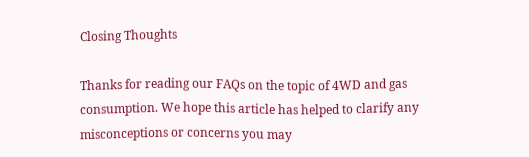Closing Thoughts

Thanks for reading our FAQs on the topic of 4WD and gas consumption. We hope this article has helped to clarify any misconceptions or concerns you may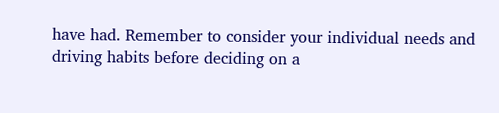have had. Remember to consider your individual needs and driving habits before deciding on a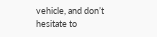vehicle, and don’t hesitate to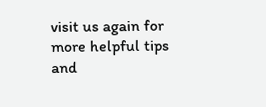visit us again for more helpful tips and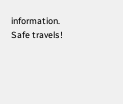information. Safe travels!